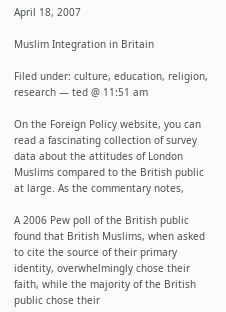April 18, 2007

Muslim Integration in Britain

Filed under: culture, education, religion, research — ted @ 11:51 am

On the Foreign Policy website, you can read a fascinating collection of survey data about the attitudes of London Muslims compared to the British public at large. As the commentary notes,

A 2006 Pew poll of the British public found that British Muslims, when asked to cite the source of their primary identity, overwhelmingly chose their faith, while the majority of the British public chose their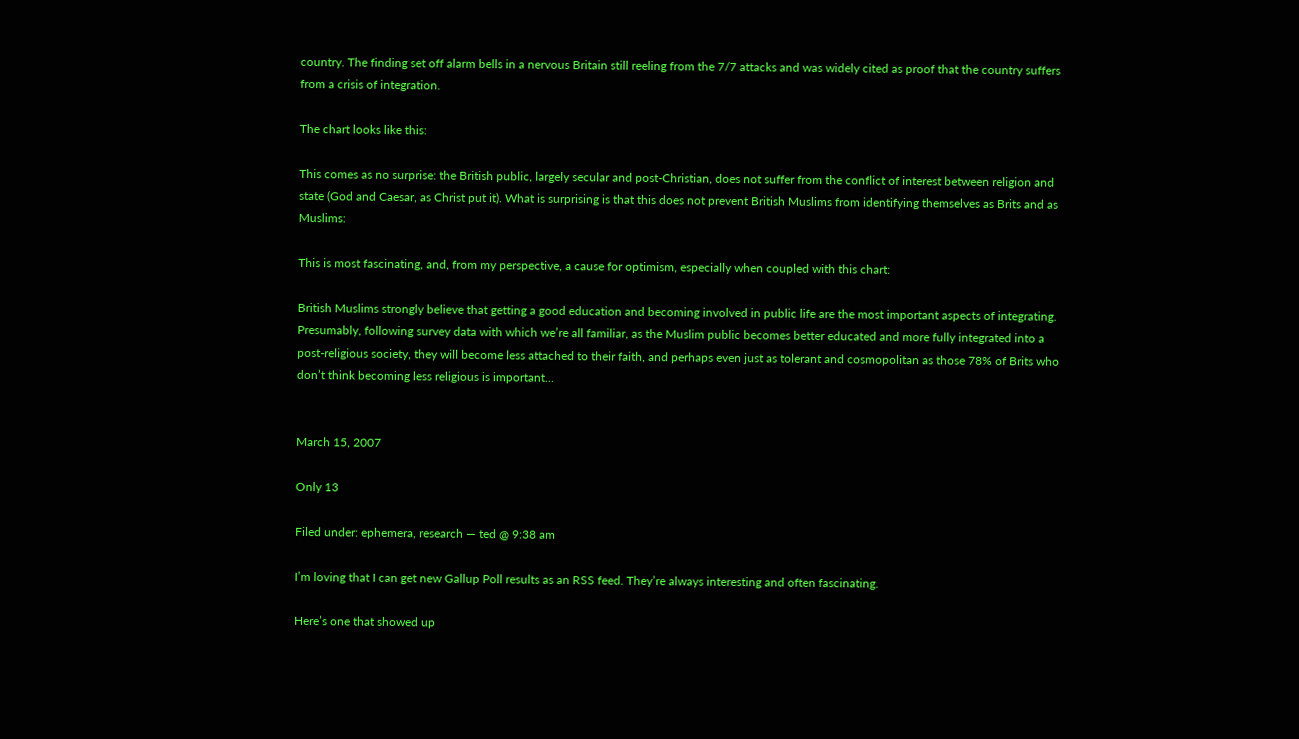country. The finding set off alarm bells in a nervous Britain still reeling from the 7/7 attacks and was widely cited as proof that the country suffers from a crisis of integration.

The chart looks like this:

This comes as no surprise: the British public, largely secular and post-Christian, does not suffer from the conflict of interest between religion and state (God and Caesar, as Christ put it). What is surprising is that this does not prevent British Muslims from identifying themselves as Brits and as Muslims:

This is most fascinating, and, from my perspective, a cause for optimism, especially when coupled with this chart:

British Muslims strongly believe that getting a good education and becoming involved in public life are the most important aspects of integrating. Presumably, following survey data with which we’re all familiar, as the Muslim public becomes better educated and more fully integrated into a post-religious society, they will become less attached to their faith, and perhaps even just as tolerant and cosmopolitan as those 78% of Brits who don’t think becoming less religious is important…


March 15, 2007

Only 13

Filed under: ephemera, research — ted @ 9:38 am

I’m loving that I can get new Gallup Poll results as an RSS feed. They’re always interesting and often fascinating.

Here’s one that showed up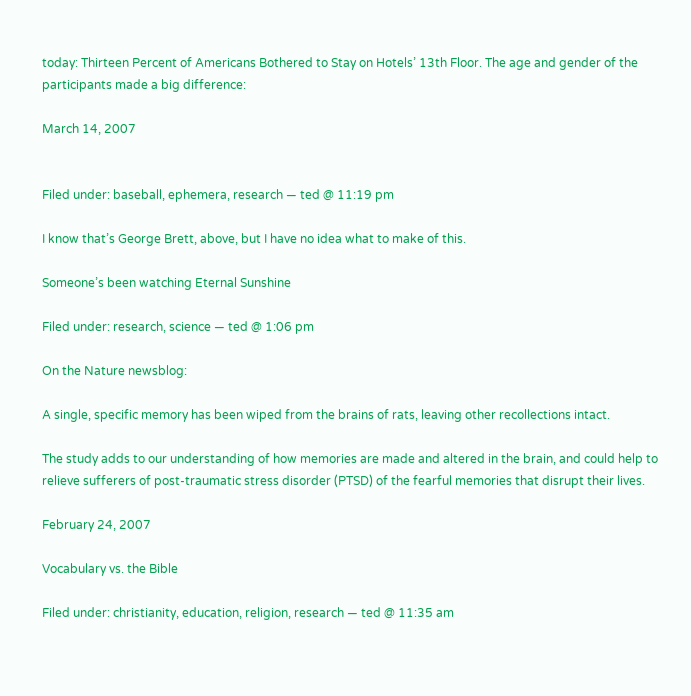today: Thirteen Percent of Americans Bothered to Stay on Hotels’ 13th Floor. The age and gender of the participants made a big difference:

March 14, 2007


Filed under: baseball, ephemera, research — ted @ 11:19 pm

I know that’s George Brett, above, but I have no idea what to make of this.

Someone’s been watching Eternal Sunshine

Filed under: research, science — ted @ 1:06 pm

On the Nature newsblog:

A single, specific memory has been wiped from the brains of rats, leaving other recollections intact.

The study adds to our understanding of how memories are made and altered in the brain, and could help to relieve sufferers of post-traumatic stress disorder (PTSD) of the fearful memories that disrupt their lives.

February 24, 2007

Vocabulary vs. the Bible

Filed under: christianity, education, religion, research — ted @ 11:35 am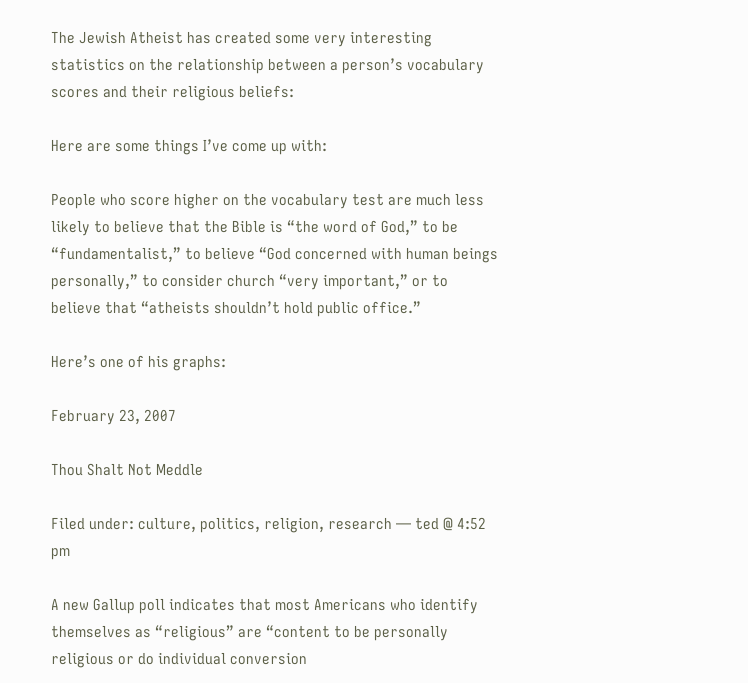The Jewish Atheist has created some very interesting statistics on the relationship between a person’s vocabulary scores and their religious beliefs:

Here are some things I’ve come up with:

People who score higher on the vocabulary test are much less likely to believe that the Bible is “the word of God,” to be “fundamentalist,” to believe “God concerned with human beings personally,” to consider church “very important,” or to believe that “atheists shouldn’t hold public office.”

Here’s one of his graphs:

February 23, 2007

Thou Shalt Not Meddle

Filed under: culture, politics, religion, research — ted @ 4:52 pm

A new Gallup poll indicates that most Americans who identify themselves as “religious” are “content to be personally religious or do individual conversion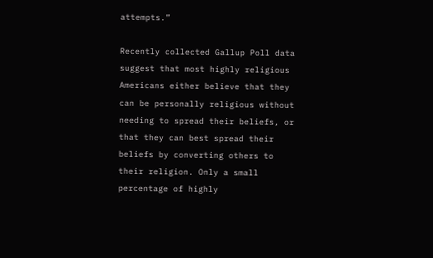attempts.”

Recently collected Gallup Poll data suggest that most highly religious Americans either believe that they can be personally religious without needing to spread their beliefs, or that they can best spread their beliefs by converting others to their religion. Only a small percentage of highly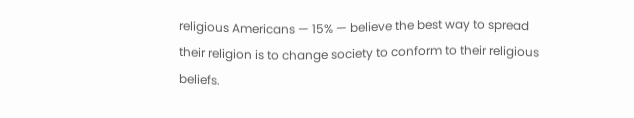religious Americans — 15% — believe the best way to spread their religion is to change society to conform to their religious beliefs.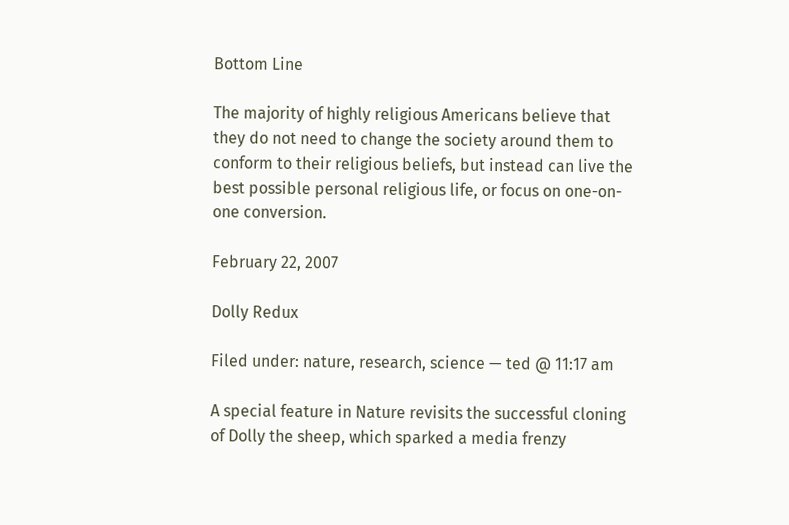Bottom Line

The majority of highly religious Americans believe that they do not need to change the society around them to conform to their religious beliefs, but instead can live the best possible personal religious life, or focus on one-on-one conversion.

February 22, 2007

Dolly Redux

Filed under: nature, research, science — ted @ 11:17 am

A special feature in Nature revisits the successful cloning of Dolly the sheep, which sparked a media frenzy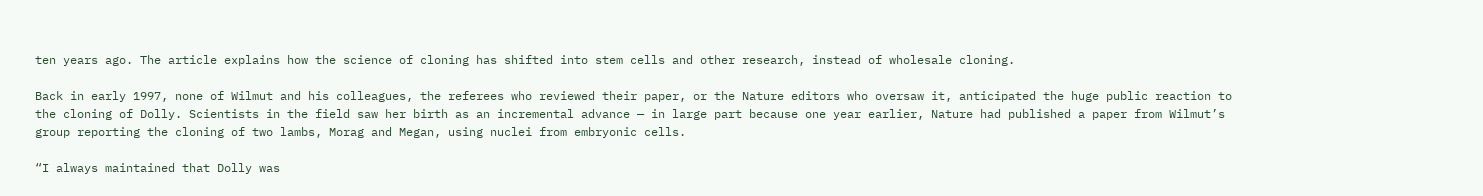ten years ago. The article explains how the science of cloning has shifted into stem cells and other research, instead of wholesale cloning.

Back in early 1997, none of Wilmut and his colleagues, the referees who reviewed their paper, or the Nature editors who oversaw it, anticipated the huge public reaction to the cloning of Dolly. Scientists in the field saw her birth as an incremental advance — in large part because one year earlier, Nature had published a paper from Wilmut’s group reporting the cloning of two lambs, Morag and Megan, using nuclei from embryonic cells.

“I always maintained that Dolly was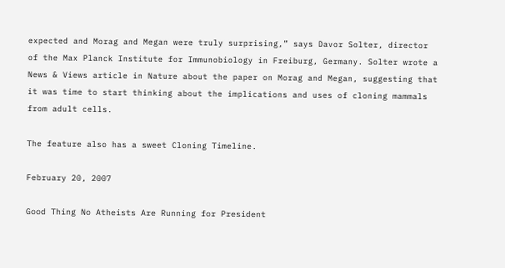expected and Morag and Megan were truly surprising,” says Davor Solter, director of the Max Planck Institute for Immunobiology in Freiburg, Germany. Solter wrote a News & Views article in Nature about the paper on Morag and Megan, suggesting that it was time to start thinking about the implications and uses of cloning mammals from adult cells.

The feature also has a sweet Cloning Timeline.

February 20, 2007

Good Thing No Atheists Are Running for President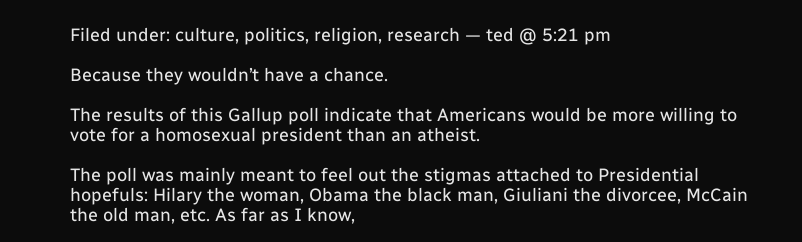Filed under: culture, politics, religion, research — ted @ 5:21 pm

Because they wouldn’t have a chance.

The results of this Gallup poll indicate that Americans would be more willing to vote for a homosexual president than an atheist.

The poll was mainly meant to feel out the stigmas attached to Presidential hopefuls: Hilary the woman, Obama the black man, Giuliani the divorcee, McCain the old man, etc. As far as I know,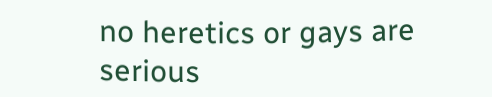no heretics or gays are serious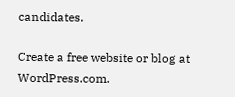candidates.

Create a free website or blog at WordPress.com.